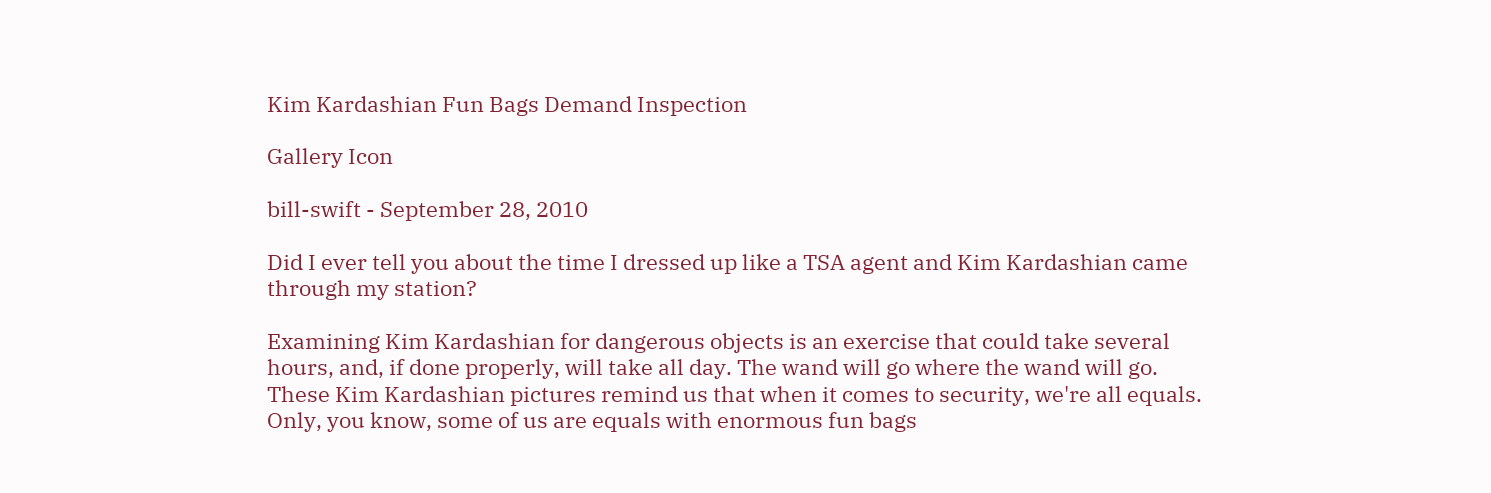Kim Kardashian Fun Bags Demand Inspection

Gallery Icon

bill-swift - September 28, 2010

Did I ever tell you about the time I dressed up like a TSA agent and Kim Kardashian came through my station?

Examining Kim Kardashian for dangerous objects is an exercise that could take several hours, and, if done properly, will take all day. The wand will go where the wand will go. These Kim Kardashian pictures remind us that when it comes to security, we're all equals. Only, you know, some of us are equals with enormous fun bags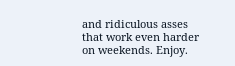and ridiculous asses that work even harder on weekends. Enjoy.